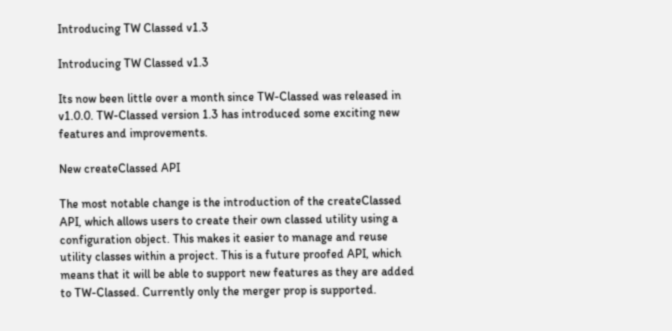Introducing TW Classed v1.3

Introducing TW Classed v1.3

Its now been little over a month since TW-Classed was released in v1.0.0. TW-Classed version 1.3 has introduced some exciting new features and improvements.

New createClassed API

The most notable change is the introduction of the createClassed API, which allows users to create their own classed utility using a configuration object. This makes it easier to manage and reuse utility classes within a project. This is a future proofed API, which means that it will be able to support new features as they are added to TW-Classed. Currently only the merger prop is supported.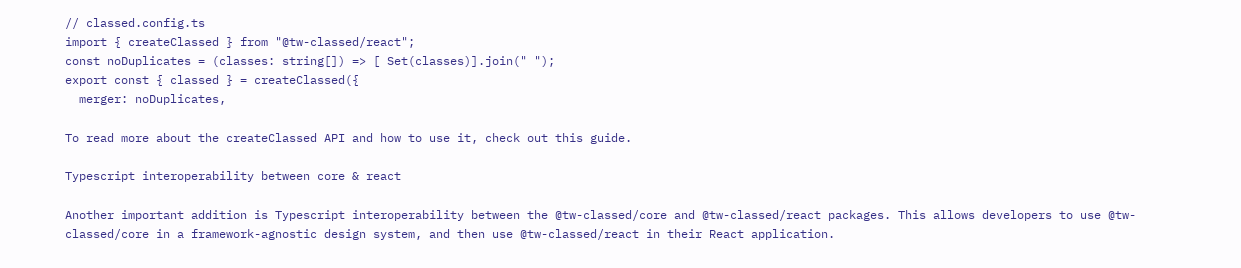// classed.config.ts
import { createClassed } from "@tw-classed/react";
const noDuplicates = (classes: string[]) => [ Set(classes)].join(" ");
export const { classed } = createClassed({
  merger: noDuplicates,

To read more about the createClassed API and how to use it, check out this guide.

Typescript interoperability between core & react

Another important addition is Typescript interoperability between the @tw-classed/core and @tw-classed/react packages. This allows developers to use @tw-classed/core in a framework-agnostic design system, and then use @tw-classed/react in their React application.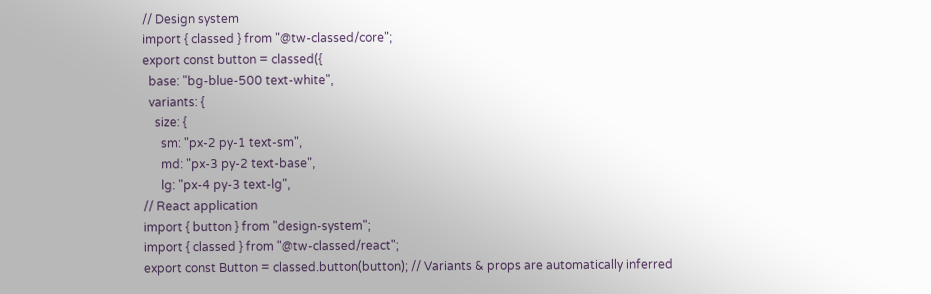// Design system
import { classed } from "@tw-classed/core";
export const button = classed({
  base: "bg-blue-500 text-white",
  variants: {
    size: {
      sm: "px-2 py-1 text-sm",
      md: "px-3 py-2 text-base",
      lg: "px-4 py-3 text-lg",
// React application
import { button } from "design-system";
import { classed } from "@tw-classed/react";
export const Button = classed.button(button); // Variants & props are automatically inferred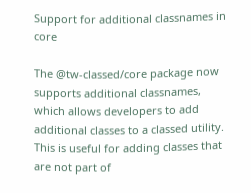Support for additional classnames in core

The @tw-classed/core package now supports additional classnames, which allows developers to add additional classes to a classed utility. This is useful for adding classes that are not part of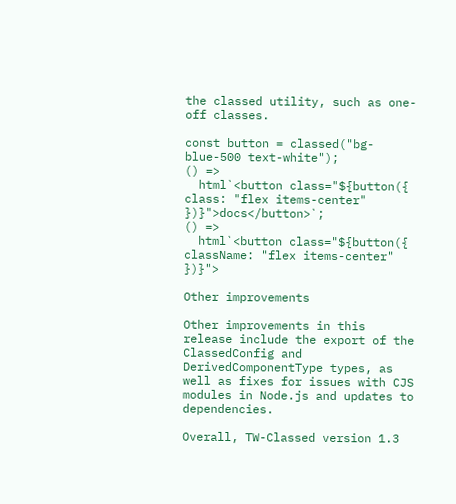the classed utility, such as one-off classes.

const button = classed("bg-blue-500 text-white");
() =>
  html`<button class="${button({ class: "flex items-center" })}">docs</button>`;
() =>
  html`<button class="${button({ className: "flex items-center" })}">

Other improvements

Other improvements in this release include the export of the ClassedConfig and DerivedComponentType types, as well as fixes for issues with CJS modules in Node.js and updates to dependencies.

Overall, TW-Classed version 1.3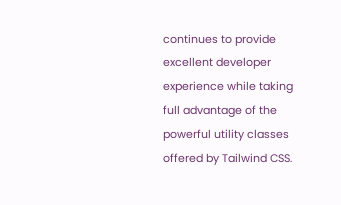continues to provide excellent developer experience while taking full advantage of the powerful utility classes offered by Tailwind CSS.